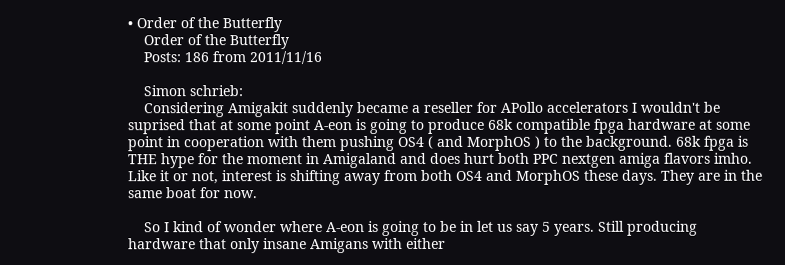• Order of the Butterfly
    Order of the Butterfly
    Posts: 186 from 2011/11/16

    Simon schrieb:
    Considering Amigakit suddenly became a reseller for APollo accelerators I wouldn't be suprised that at some point A-eon is going to produce 68k compatible fpga hardware at some point in cooperation with them pushing OS4 ( and MorphOS ) to the background. 68k fpga is THE hype for the moment in Amigaland and does hurt both PPC nextgen amiga flavors imho. Like it or not, interest is shifting away from both OS4 and MorphOS these days. They are in the same boat for now.

    So I kind of wonder where A-eon is going to be in let us say 5 years. Still producing hardware that only insane Amigans with either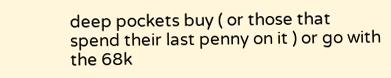deep pockets buy ( or those that spend their last penny on it ) or go with the 68k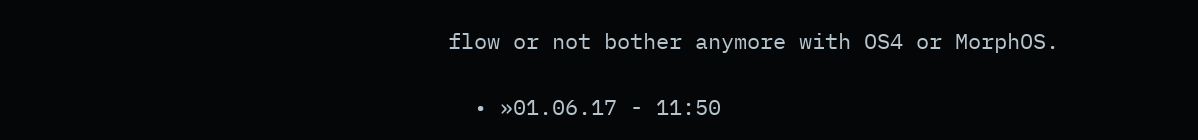flow or not bother anymore with OS4 or MorphOS.

  • »01.06.17 - 11:50